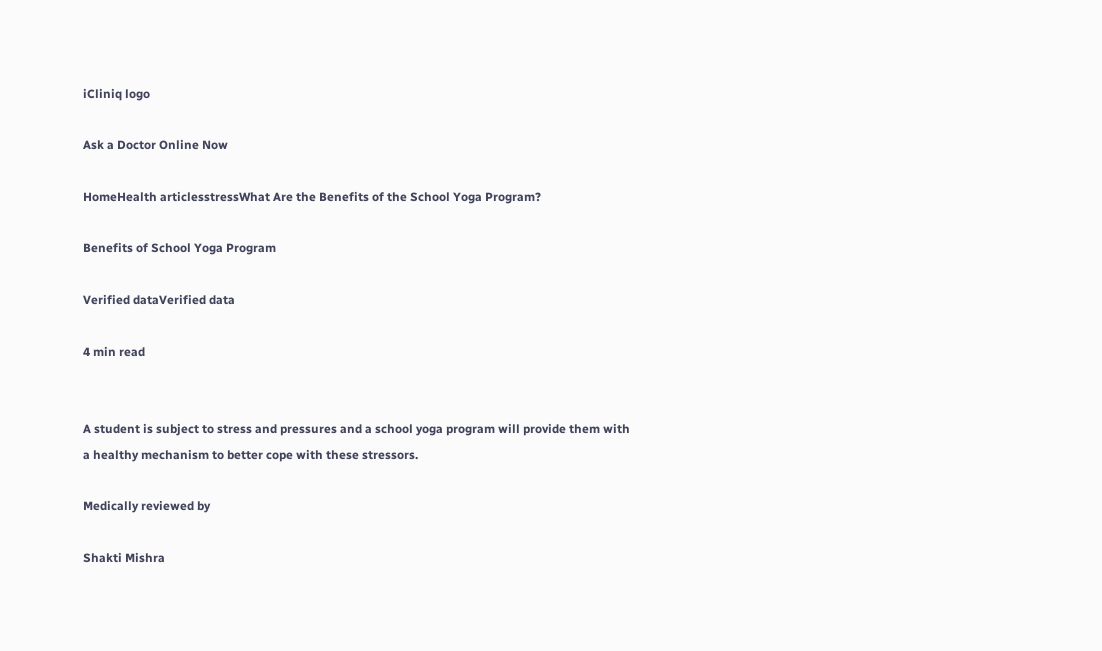iCliniq logo

Ask a Doctor Online Now

HomeHealth articlesstressWhat Are the Benefits of the School Yoga Program?

Benefits of School Yoga Program

Verified dataVerified data

4 min read


A student is subject to stress and pressures and a school yoga program will provide them with a healthy mechanism to better cope with these stressors.

Medically reviewed by

Shakti Mishra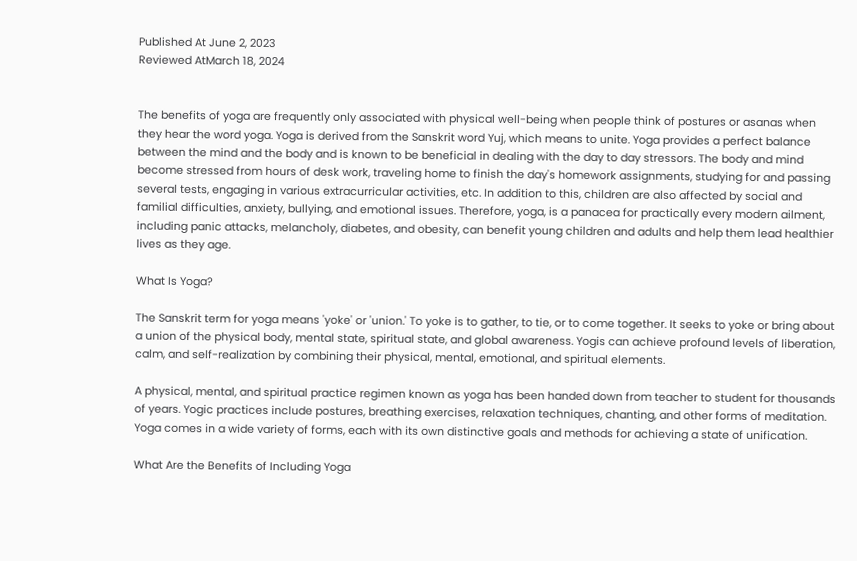Published At June 2, 2023
Reviewed AtMarch 18, 2024


The benefits of yoga are frequently only associated with physical well-being when people think of postures or asanas when they hear the word yoga. Yoga is derived from the Sanskrit word Yuj, which means to unite. Yoga provides a perfect balance between the mind and the body and is known to be beneficial in dealing with the day to day stressors. The body and mind become stressed from hours of desk work, traveling home to finish the day's homework assignments, studying for and passing several tests, engaging in various extracurricular activities, etc. In addition to this, children are also affected by social and familial difficulties, anxiety, bullying, and emotional issues. Therefore, yoga, is a panacea for practically every modern ailment, including panic attacks, melancholy, diabetes, and obesity, can benefit young children and adults and help them lead healthier lives as they age.

What Is Yoga?

The Sanskrit term for yoga means 'yoke' or 'union.' To yoke is to gather, to tie, or to come together. It seeks to yoke or bring about a union of the physical body, mental state, spiritual state, and global awareness. Yogis can achieve profound levels of liberation, calm, and self-realization by combining their physical, mental, emotional, and spiritual elements.

A physical, mental, and spiritual practice regimen known as yoga has been handed down from teacher to student for thousands of years. Yogic practices include postures, breathing exercises, relaxation techniques, chanting, and other forms of meditation. Yoga comes in a wide variety of forms, each with its own distinctive goals and methods for achieving a state of unification.

What Are the Benefits of Including Yoga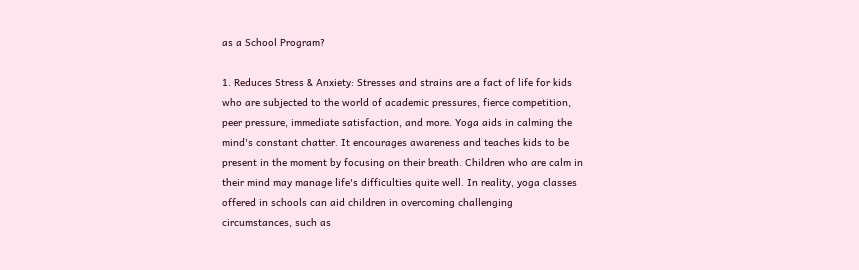as a School Program?

1. Reduces Stress & Anxiety: Stresses and strains are a fact of life for kids who are subjected to the world of academic pressures, fierce competition, peer pressure, immediate satisfaction, and more. Yoga aids in calming the mind's constant chatter. It encourages awareness and teaches kids to be present in the moment by focusing on their breath. Children who are calm in their mind may manage life's difficulties quite well. In reality, yoga classes offered in schools can aid children in overcoming challenging circumstances, such as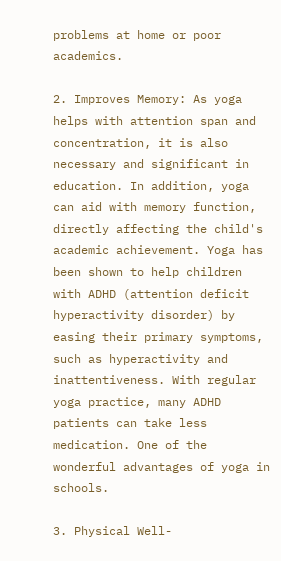problems at home or poor academics.

2. Improves Memory: As yoga helps with attention span and concentration, it is also necessary and significant in education. In addition, yoga can aid with memory function, directly affecting the child's academic achievement. Yoga has been shown to help children with ADHD (attention deficit hyperactivity disorder) by easing their primary symptoms, such as hyperactivity and inattentiveness. With regular yoga practice, many ADHD patients can take less medication. One of the wonderful advantages of yoga in schools.

3. Physical Well-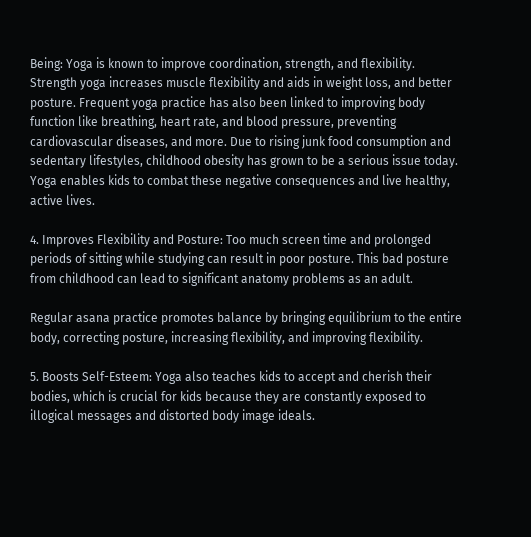Being: Yoga is known to improve coordination, strength, and flexibility. Strength yoga increases muscle flexibility and aids in weight loss, and better posture. Frequent yoga practice has also been linked to improving body function like breathing, heart rate, and blood pressure, preventing cardiovascular diseases, and more. Due to rising junk food consumption and sedentary lifestyles, childhood obesity has grown to be a serious issue today. Yoga enables kids to combat these negative consequences and live healthy, active lives.

4. Improves Flexibility and Posture: Too much screen time and prolonged periods of sitting while studying can result in poor posture. This bad posture from childhood can lead to significant anatomy problems as an adult.

Regular asana practice promotes balance by bringing equilibrium to the entire body, correcting posture, increasing flexibility, and improving flexibility.

5. Boosts Self-Esteem: Yoga also teaches kids to accept and cherish their bodies, which is crucial for kids because they are constantly exposed to illogical messages and distorted body image ideals.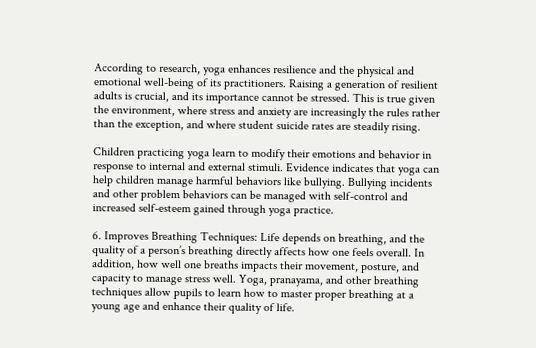According to research, yoga enhances resilience and the physical and emotional well-being of its practitioners. Raising a generation of resilient adults is crucial, and its importance cannot be stressed. This is true given the environment, where stress and anxiety are increasingly the rules rather than the exception, and where student suicide rates are steadily rising.

Children practicing yoga learn to modify their emotions and behavior in response to internal and external stimuli. Evidence indicates that yoga can help children manage harmful behaviors like bullying. Bullying incidents and other problem behaviors can be managed with self-control and increased self-esteem gained through yoga practice.

6. Improves Breathing Techniques: Life depends on breathing, and the quality of a person’s breathing directly affects how one feels overall. In addition, how well one breaths impacts their movement, posture, and capacity to manage stress well. Yoga, pranayama, and other breathing techniques allow pupils to learn how to master proper breathing at a young age and enhance their quality of life.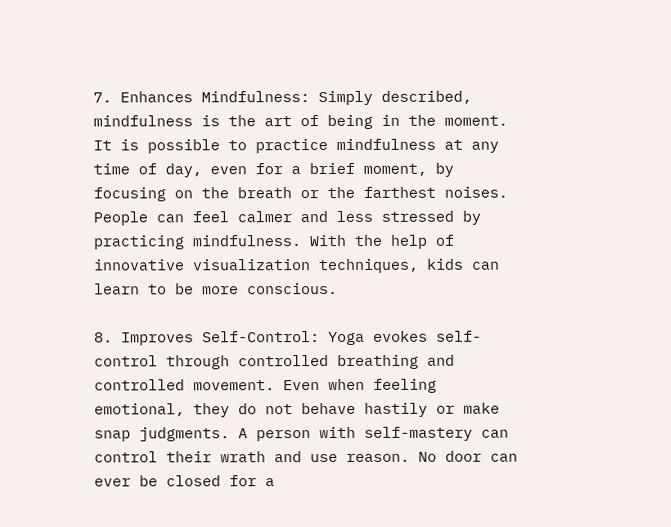7. Enhances Mindfulness: Simply described, mindfulness is the art of being in the moment. It is possible to practice mindfulness at any time of day, even for a brief moment, by focusing on the breath or the farthest noises. People can feel calmer and less stressed by practicing mindfulness. With the help of innovative visualization techniques, kids can learn to be more conscious.

8. Improves Self-Control: Yoga evokes self-control through controlled breathing and controlled movement. Even when feeling emotional, they do not behave hastily or make snap judgments. A person with self-mastery can control their wrath and use reason. No door can ever be closed for a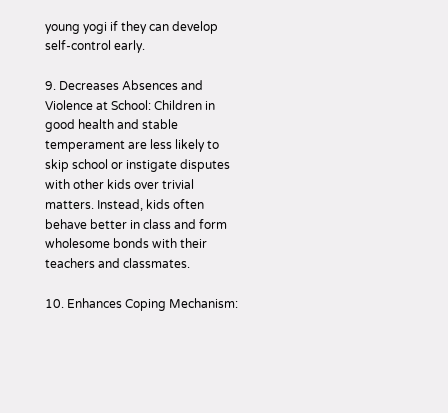young yogi if they can develop self-control early.

9. Decreases Absences and Violence at School: Children in good health and stable temperament are less likely to skip school or instigate disputes with other kids over trivial matters. Instead, kids often behave better in class and form wholesome bonds with their teachers and classmates.

10. Enhances Coping Mechanism: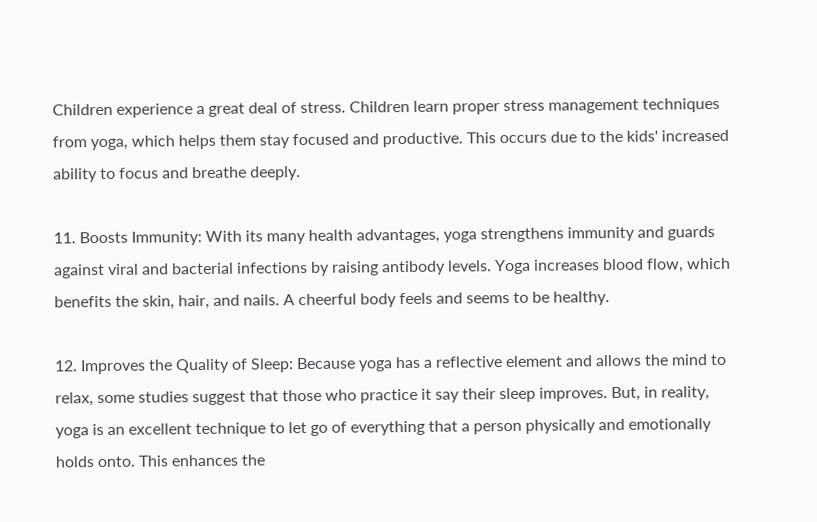Children experience a great deal of stress. Children learn proper stress management techniques from yoga, which helps them stay focused and productive. This occurs due to the kids' increased ability to focus and breathe deeply.

11. Boosts Immunity: With its many health advantages, yoga strengthens immunity and guards against viral and bacterial infections by raising antibody levels. Yoga increases blood flow, which benefits the skin, hair, and nails. A cheerful body feels and seems to be healthy.

12. Improves the Quality of Sleep: Because yoga has a reflective element and allows the mind to relax, some studies suggest that those who practice it say their sleep improves. But, in reality, yoga is an excellent technique to let go of everything that a person physically and emotionally holds onto. This enhances the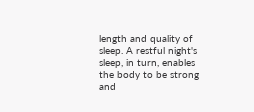length and quality of sleep. A restful night's sleep, in turn, enables the body to be strong and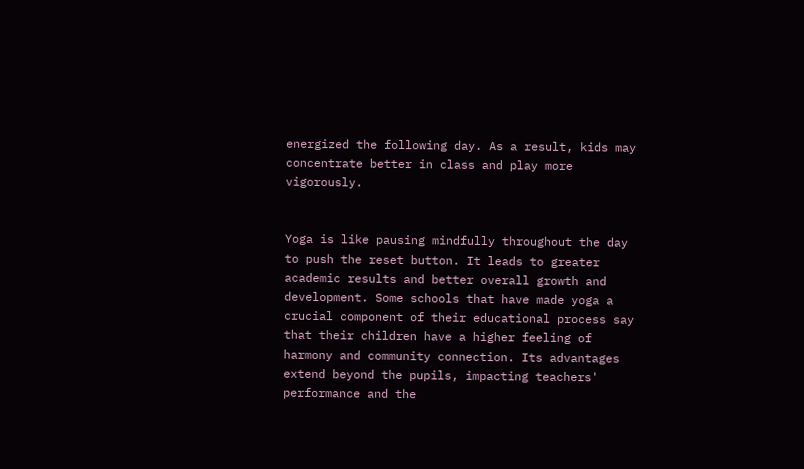energized the following day. As a result, kids may concentrate better in class and play more vigorously.


Yoga is like pausing mindfully throughout the day to push the reset button. It leads to greater academic results and better overall growth and development. Some schools that have made yoga a crucial component of their educational process say that their children have a higher feeling of harmony and community connection. Its advantages extend beyond the pupils, impacting teachers' performance and the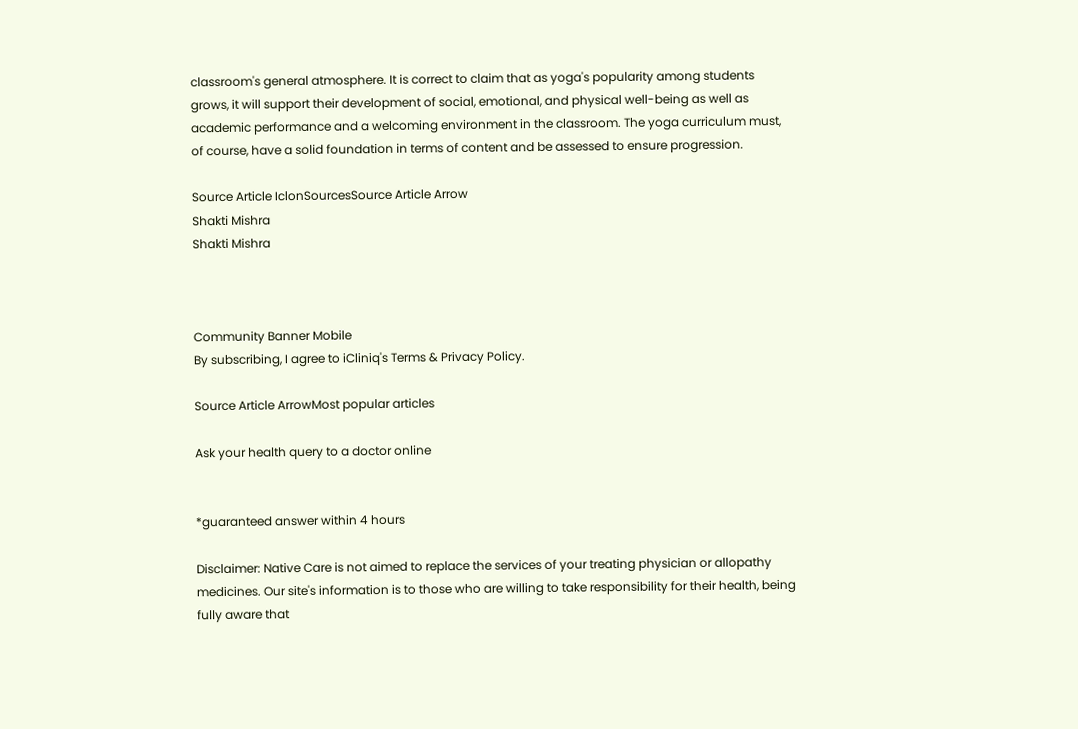classroom's general atmosphere. It is correct to claim that as yoga's popularity among students grows, it will support their development of social, emotional, and physical well-being as well as academic performance and a welcoming environment in the classroom. The yoga curriculum must, of course, have a solid foundation in terms of content and be assessed to ensure progression.

Source Article IclonSourcesSource Article Arrow
Shakti Mishra
Shakti Mishra



Community Banner Mobile
By subscribing, I agree to iCliniq's Terms & Privacy Policy.

Source Article ArrowMost popular articles

Ask your health query to a doctor online


*guaranteed answer within 4 hours

Disclaimer: Native Care is not aimed to replace the services of your treating physician or allopathy medicines. Our site's information is to those who are willing to take responsibility for their health, being fully aware that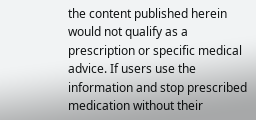the content published herein would not qualify as a prescription or specific medical advice. If users use the information and stop prescribed medication without their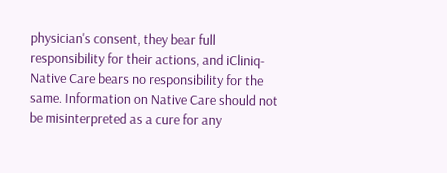physician's consent, they bear full responsibility for their actions, and iCliniq-Native Care bears no responsibility for the same. Information on Native Care should not be misinterpreted as a cure for any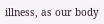illness, as our body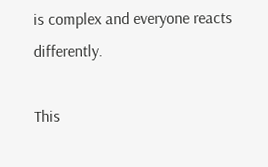is complex and everyone reacts differently.

This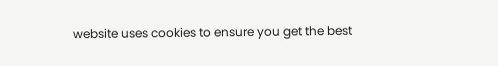website uses cookies to ensure you get the best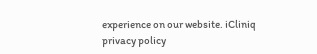experience on our website. iCliniq privacy policy